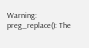Warning: preg_replace(): The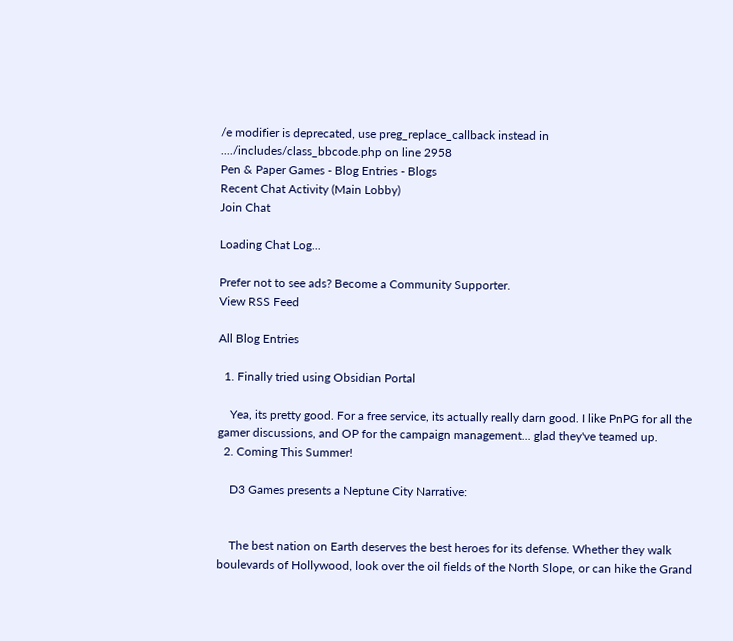/e modifier is deprecated, use preg_replace_callback instead in ..../includes/class_bbcode.php on line 2958
Pen & Paper Games - Blog Entries - Blogs
Recent Chat Activity (Main Lobby)
Join Chat

Loading Chat Log...

Prefer not to see ads? Become a Community Supporter.
View RSS Feed

All Blog Entries

  1. Finally tried using Obsidian Portal

    Yea, its pretty good. For a free service, its actually really darn good. I like PnPG for all the gamer discussions, and OP for the campaign management... glad they've teamed up.
  2. Coming This Summer!

    D3 Games presents a Neptune City Narrative:


    The best nation on Earth deserves the best heroes for its defense. Whether they walk boulevards of Hollywood, look over the oil fields of the North Slope, or can hike the Grand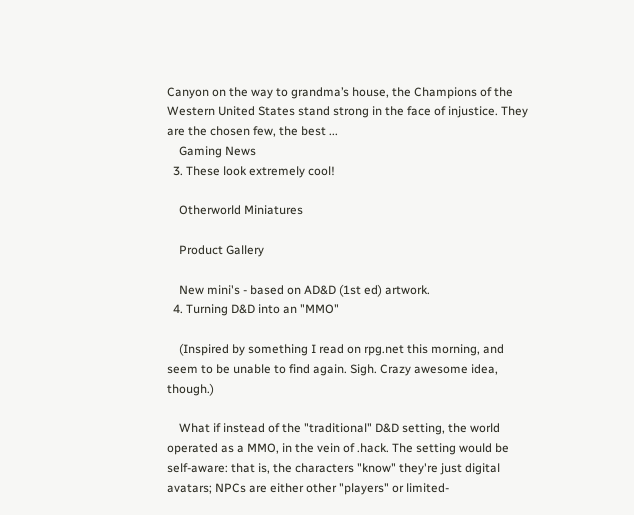Canyon on the way to grandma’s house, the Champions of the Western United States stand strong in the face of injustice. They are the chosen few, the best ...
    Gaming News
  3. These look extremely cool!

    Otherworld Miniatures

    Product Gallery

    New mini's - based on AD&D (1st ed) artwork.
  4. Turning D&D into an "MMO"

    (Inspired by something I read on rpg.net this morning, and seem to be unable to find again. Sigh. Crazy awesome idea, though.)

    What if instead of the "traditional" D&D setting, the world operated as a MMO, in the vein of .hack. The setting would be self-aware: that is, the characters "know" they're just digital avatars; NPCs are either other "players" or limited-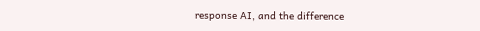response AI, and the difference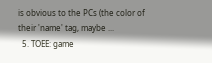is obvious to the PCs (the color of their 'name' tag, maybe ...
  5. TOEE: game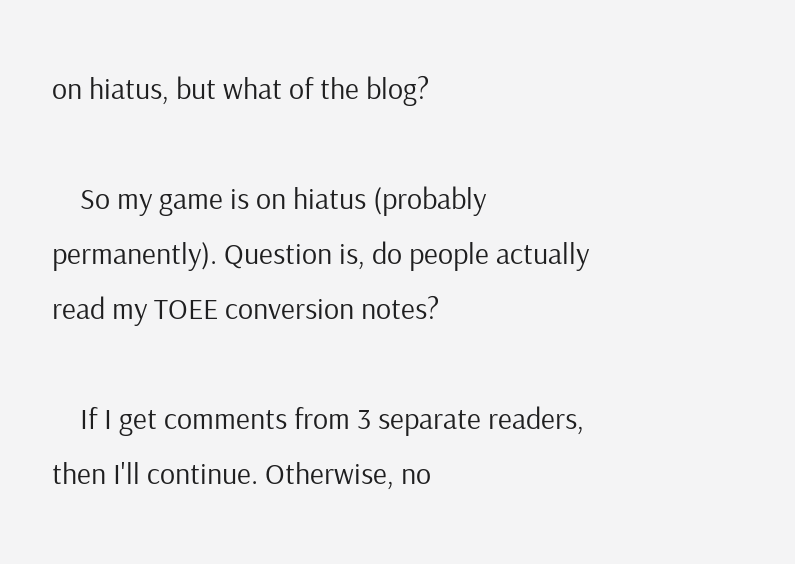on hiatus, but what of the blog?

    So my game is on hiatus (probably permanently). Question is, do people actually read my TOEE conversion notes?

    If I get comments from 3 separate readers, then I'll continue. Otherwise, no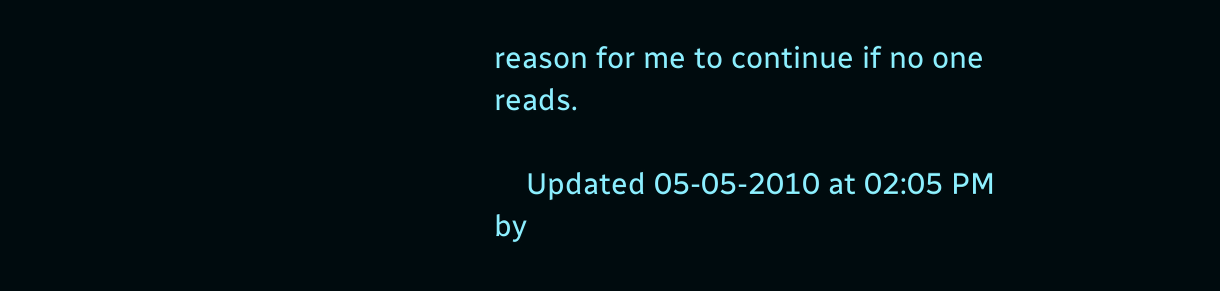reason for me to continue if no one reads.

    Updated 05-05-2010 at 02:05 PM by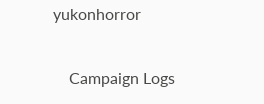yukonhorror

    Campaign Logs